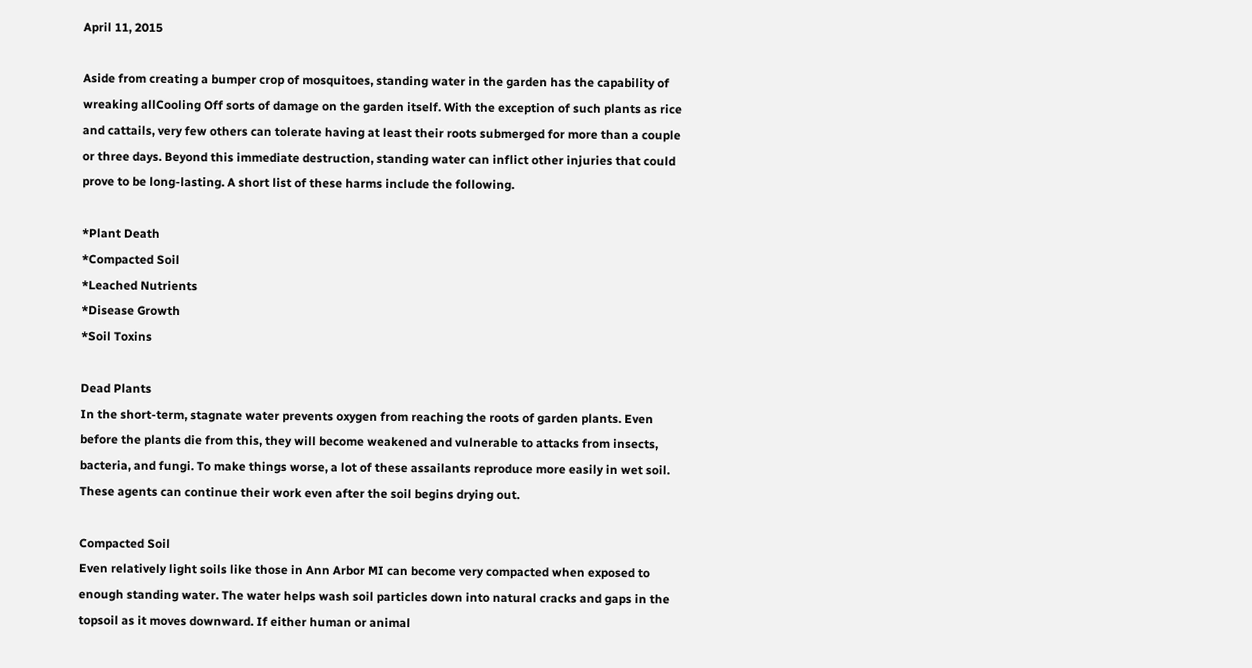April 11, 2015

Aside from creating a bumper crop of mosquitoes, standing water in the garden has the capability of wreaking allCooling Off sorts of damage on the garden itself. With the exception of such plants as rice and cattails, very few others can tolerate having at least their roots submerged for more than a couple or three days. Beyond this immediate destruction, standing water can inflict other injuries that could prove to be long-lasting. A short list of these harms include the following.

*Plant Death
*Compacted Soil
*Leached Nutrients
*Disease Growth
*Soil Toxins

Dead Plants
In the short-term, stagnate water prevents oxygen from reaching the roots of garden plants. Even before the plants die from this, they will become weakened and vulnerable to attacks from insects, bacteria, and fungi. To make things worse, a lot of these assailants reproduce more easily in wet soil. These agents can continue their work even after the soil begins drying out.

Compacted Soil
Even relatively light soils like those in Ann Arbor MI can become very compacted when exposed to enough standing water. The water helps wash soil particles down into natural cracks and gaps in the topsoil as it moves downward. If either human or animal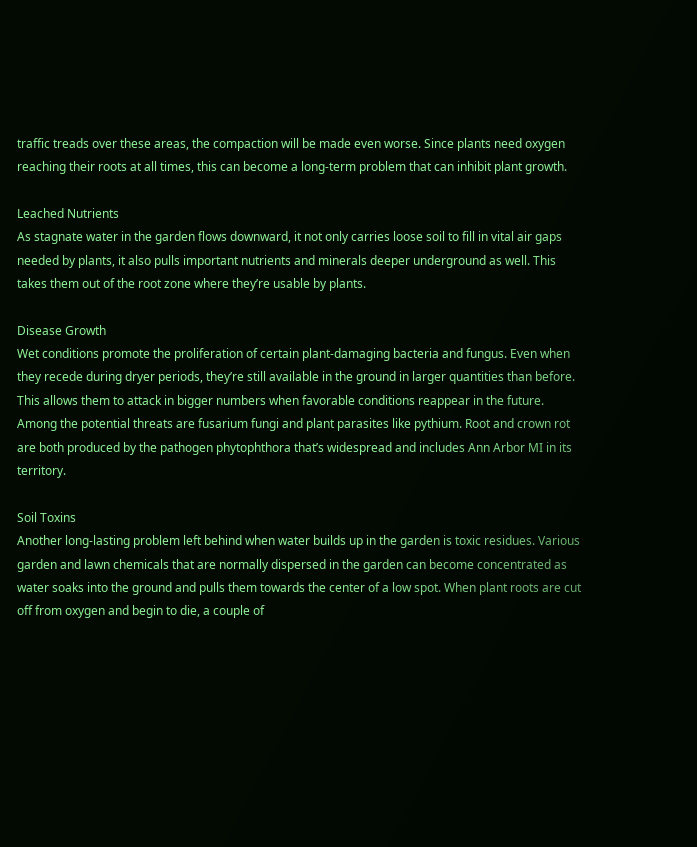traffic treads over these areas, the compaction will be made even worse. Since plants need oxygen reaching their roots at all times, this can become a long-term problem that can inhibit plant growth.

Leached Nutrients
As stagnate water in the garden flows downward, it not only carries loose soil to fill in vital air gaps needed by plants, it also pulls important nutrients and minerals deeper underground as well. This takes them out of the root zone where they’re usable by plants.

Disease Growth
Wet conditions promote the proliferation of certain plant-damaging bacteria and fungus. Even when they recede during dryer periods, they’re still available in the ground in larger quantities than before. This allows them to attack in bigger numbers when favorable conditions reappear in the future. Among the potential threats are fusarium fungi and plant parasites like pythium. Root and crown rot are both produced by the pathogen phytophthora that’s widespread and includes Ann Arbor MI in its territory.

Soil Toxins
Another long-lasting problem left behind when water builds up in the garden is toxic residues. Various garden and lawn chemicals that are normally dispersed in the garden can become concentrated as water soaks into the ground and pulls them towards the center of a low spot. When plant roots are cut off from oxygen and begin to die, a couple of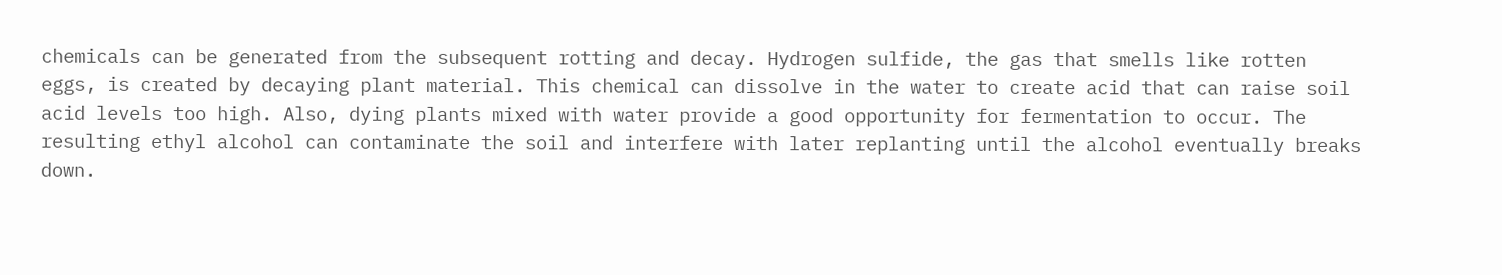chemicals can be generated from the subsequent rotting and decay. Hydrogen sulfide, the gas that smells like rotten eggs, is created by decaying plant material. This chemical can dissolve in the water to create acid that can raise soil acid levels too high. Also, dying plants mixed with water provide a good opportunity for fermentation to occur. The resulting ethyl alcohol can contaminate the soil and interfere with later replanting until the alcohol eventually breaks down.